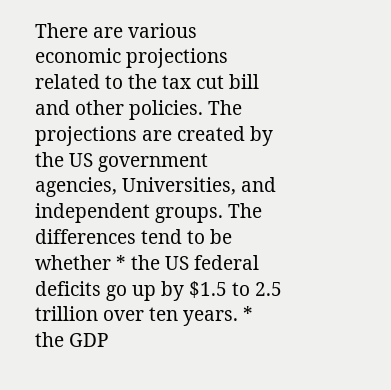There are various economic projections related to the tax cut bill and other policies. The projections are created by the US government agencies, Universities, and independent groups. The differences tend to be whether * the US federal deficits go up by $1.5 to 2.5 trillion over ten years. * the GDP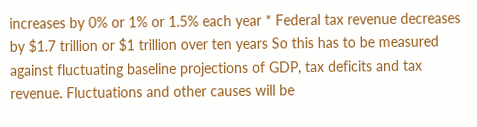increases by 0% or 1% or 1.5% each year * Federal tax revenue decreases by $1.7 trillion or $1 trillion over ten years So this has to be measured against fluctuating baseline projections of GDP, tax deficits and tax revenue. Fluctuations and other causes will be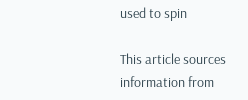used to spin

This article sources information from